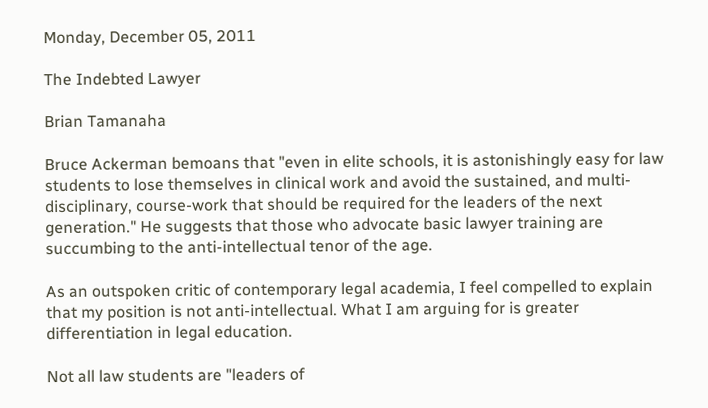Monday, December 05, 2011

The Indebted Lawyer

Brian Tamanaha

Bruce Ackerman bemoans that "even in elite schools, it is astonishingly easy for law students to lose themselves in clinical work and avoid the sustained, and multi-disciplinary, course-work that should be required for the leaders of the next generation." He suggests that those who advocate basic lawyer training are succumbing to the anti-intellectual tenor of the age.

As an outspoken critic of contemporary legal academia, I feel compelled to explain that my position is not anti-intellectual. What I am arguing for is greater differentiation in legal education.

Not all law students are "leaders of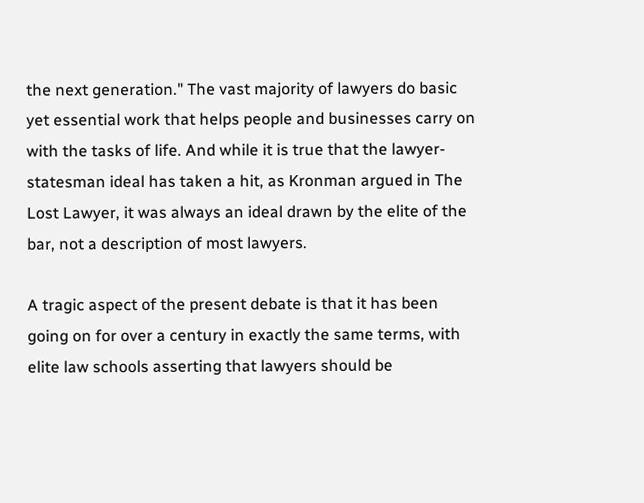the next generation." The vast majority of lawyers do basic yet essential work that helps people and businesses carry on with the tasks of life. And while it is true that the lawyer-statesman ideal has taken a hit, as Kronman argued in The Lost Lawyer, it was always an ideal drawn by the elite of the bar, not a description of most lawyers.

A tragic aspect of the present debate is that it has been going on for over a century in exactly the same terms, with elite law schools asserting that lawyers should be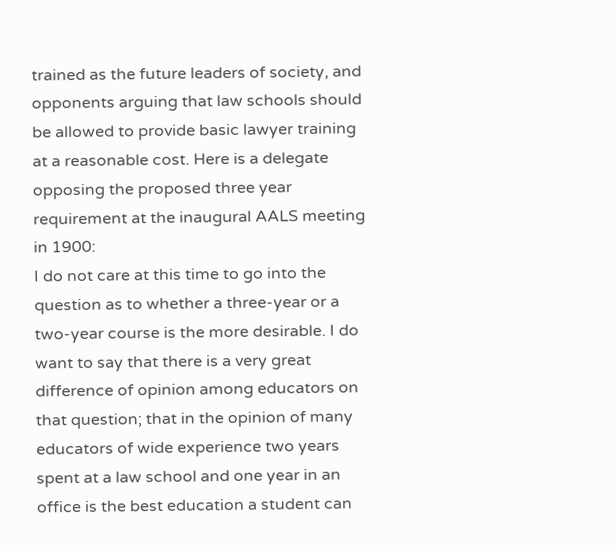trained as the future leaders of society, and opponents arguing that law schools should be allowed to provide basic lawyer training at a reasonable cost. Here is a delegate opposing the proposed three year requirement at the inaugural AALS meeting in 1900:
I do not care at this time to go into the question as to whether a three-year or a two-year course is the more desirable. I do want to say that there is a very great difference of opinion among educators on that question; that in the opinion of many educators of wide experience two years spent at a law school and one year in an office is the best education a student can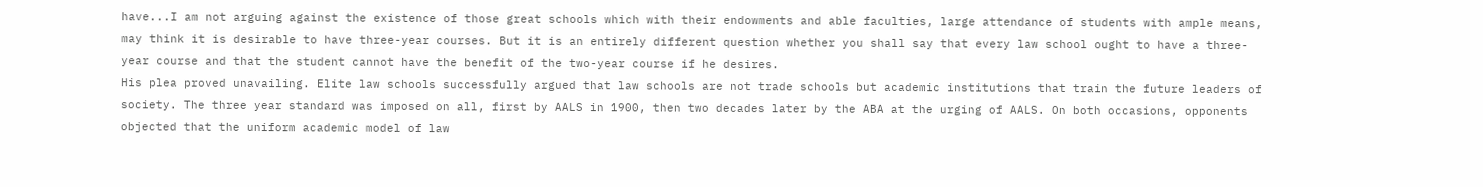have...I am not arguing against the existence of those great schools which with their endowments and able faculties, large attendance of students with ample means, may think it is desirable to have three-year courses. But it is an entirely different question whether you shall say that every law school ought to have a three-year course and that the student cannot have the benefit of the two-year course if he desires.
His plea proved unavailing. Elite law schools successfully argued that law schools are not trade schools but academic institutions that train the future leaders of society. The three year standard was imposed on all, first by AALS in 1900, then two decades later by the ABA at the urging of AALS. On both occasions, opponents objected that the uniform academic model of law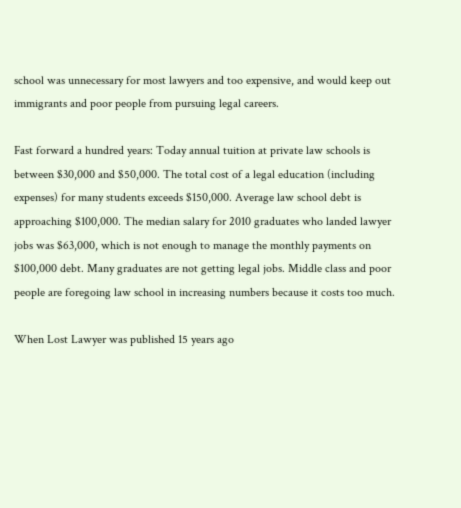school was unnecessary for most lawyers and too expensive, and would keep out immigrants and poor people from pursuing legal careers.

Fast forward a hundred years: Today annual tuition at private law schools is between $30,000 and $50,000. The total cost of a legal education (including expenses) for many students exceeds $150,000. Average law school debt is approaching $100,000. The median salary for 2010 graduates who landed lawyer jobs was $63,000, which is not enough to manage the monthly payments on $100,000 debt. Many graduates are not getting legal jobs. Middle class and poor people are foregoing law school in increasing numbers because it costs too much.

When Lost Lawyer was published 15 years ago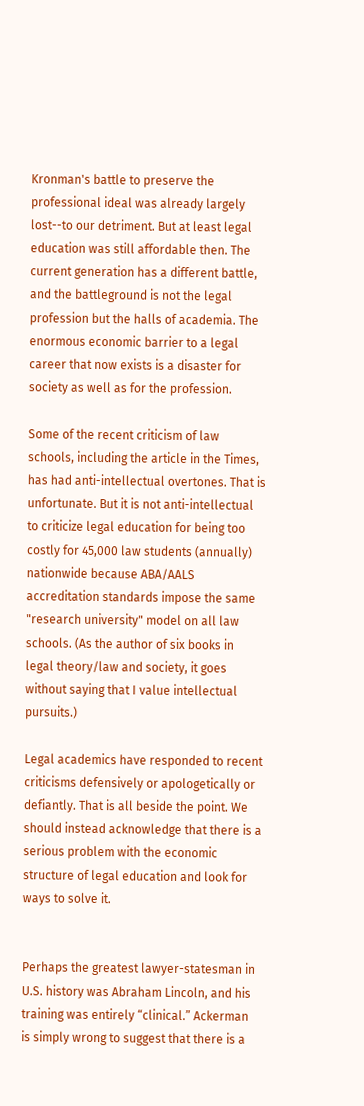Kronman's battle to preserve the professional ideal was already largely lost--to our detriment. But at least legal education was still affordable then. The current generation has a different battle, and the battleground is not the legal profession but the halls of academia. The enormous economic barrier to a legal career that now exists is a disaster for society as well as for the profession.

Some of the recent criticism of law schools, including the article in the Times, has had anti-intellectual overtones. That is unfortunate. But it is not anti-intellectual to criticize legal education for being too costly for 45,000 law students (annually) nationwide because ABA/AALS accreditation standards impose the same "research university" model on all law schools. (As the author of six books in legal theory/law and society, it goes without saying that I value intellectual pursuits.)

Legal academics have responded to recent criticisms defensively or apologetically or defiantly. That is all beside the point. We should instead acknowledge that there is a serious problem with the economic structure of legal education and look for ways to solve it.


Perhaps the greatest lawyer-statesman in U.S. history was Abraham Lincoln, and his training was entirely “clinical.” Ackerman is simply wrong to suggest that there is a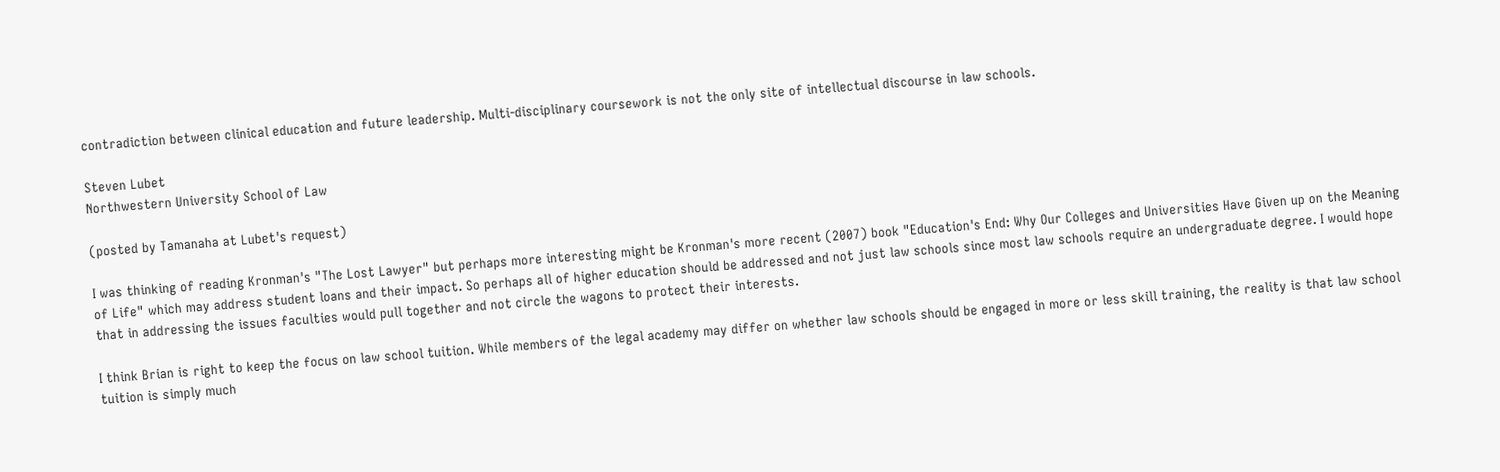contradiction between clinical education and future leadership. Multi-disciplinary coursework is not the only site of intellectual discourse in law schools.

Steven Lubet
Northwestern University School of Law

(posted by Tamanaha at Lubet's request)

I was thinking of reading Kronman's "The Lost Lawyer" but perhaps more interesting might be Kronman's more recent (2007) book "Education's End: Why Our Colleges and Universities Have Given up on the Meaning of Life" which may address student loans and their impact. So perhaps all of higher education should be addressed and not just law schools since most law schools require an undergraduate degree. I would hope that in addressing the issues faculties would pull together and not circle the wagons to protect their interests.

I think Brian is right to keep the focus on law school tuition. While members of the legal academy may differ on whether law schools should be engaged in more or less skill training, the reality is that law school tuition is simply much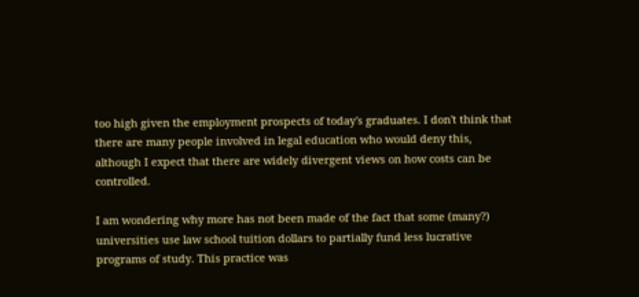too high given the employment prospects of today's graduates. I don't think that there are many people involved in legal education who would deny this, although I expect that there are widely divergent views on how costs can be controlled.

I am wondering why more has not been made of the fact that some (many?) universities use law school tuition dollars to partially fund less lucrative programs of study. This practice was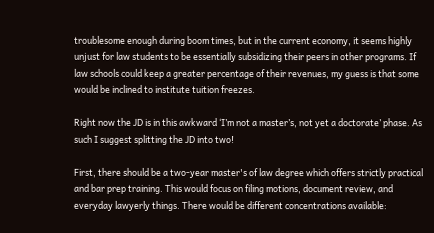troublesome enough during boom times, but in the current economy, it seems highly unjust for law students to be essentially subsidizing their peers in other programs. If law schools could keep a greater percentage of their revenues, my guess is that some would be inclined to institute tuition freezes.

Right now the JD is in this awkward ‘I’m not a master’s, not yet a doctorate’ phase. As such I suggest splitting the JD into two!

First, there should be a two-year master's of law degree which offers strictly practical and bar prep training. This would focus on filing motions, document review, and everyday lawyerly things. There would be different concentrations available: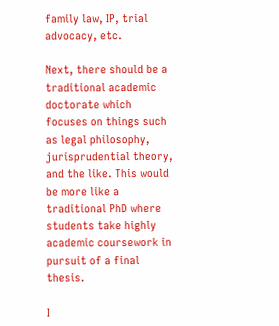family law, IP, trial advocacy, etc.

Next, there should be a traditional academic doctorate which focuses on things such as legal philosophy, jurisprudential theory, and the like. This would be more like a traditional PhD where students take highly academic coursework in pursuit of a final thesis.

I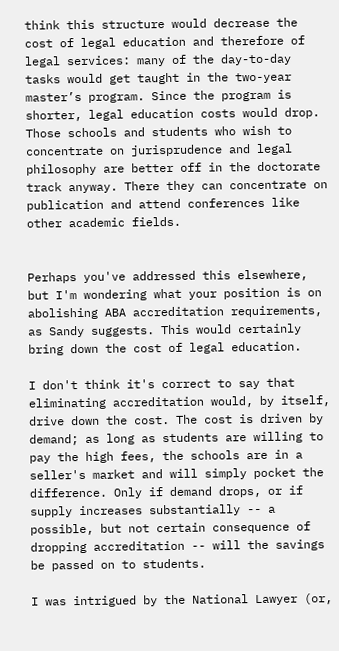think this structure would decrease the cost of legal education and therefore of legal services: many of the day-to-day tasks would get taught in the two-year master’s program. Since the program is shorter, legal education costs would drop. Those schools and students who wish to concentrate on jurisprudence and legal philosophy are better off in the doctorate track anyway. There they can concentrate on publication and attend conferences like other academic fields.


Perhaps you've addressed this elsewhere, but I'm wondering what your position is on abolishing ABA accreditation requirements, as Sandy suggests. This would certainly bring down the cost of legal education.

I don't think it's correct to say that eliminating accreditation would, by itself, drive down the cost. The cost is driven by demand; as long as students are willing to pay the high fees, the schools are in a seller's market and will simply pocket the difference. Only if demand drops, or if supply increases substantially -- a possible, but not certain consequence of dropping accreditation -- will the savings be passed on to students.

I was intrigued by the National Lawyer (or,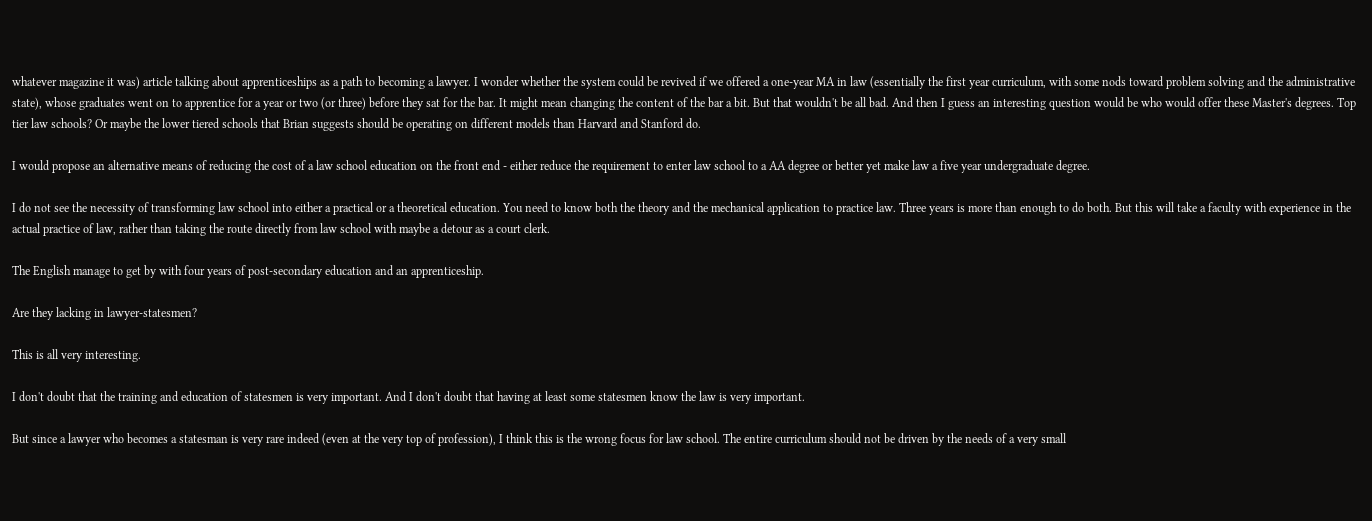whatever magazine it was) article talking about apprenticeships as a path to becoming a lawyer. I wonder whether the system could be revived if we offered a one-year MA in law (essentially the first year curriculum, with some nods toward problem solving and the administrative state), whose graduates went on to apprentice for a year or two (or three) before they sat for the bar. It might mean changing the content of the bar a bit. But that wouldn't be all bad. And then I guess an interesting question would be who would offer these Master's degrees. Top tier law schools? Or maybe the lower tiered schools that Brian suggests should be operating on different models than Harvard and Stanford do.

I would propose an alternative means of reducing the cost of a law school education on the front end - either reduce the requirement to enter law school to a AA degree or better yet make law a five year undergraduate degree.

I do not see the necessity of transforming law school into either a practical or a theoretical education. You need to know both the theory and the mechanical application to practice law. Three years is more than enough to do both. But this will take a faculty with experience in the actual practice of law, rather than taking the route directly from law school with maybe a detour as a court clerk.

The English manage to get by with four years of post-secondary education and an apprenticeship.

Are they lacking in lawyer-statesmen?

This is all very interesting.

I don't doubt that the training and education of statesmen is very important. And I don't doubt that having at least some statesmen know the law is very important.

But since a lawyer who becomes a statesman is very rare indeed (even at the very top of profession), I think this is the wrong focus for law school. The entire curriculum should not be driven by the needs of a very small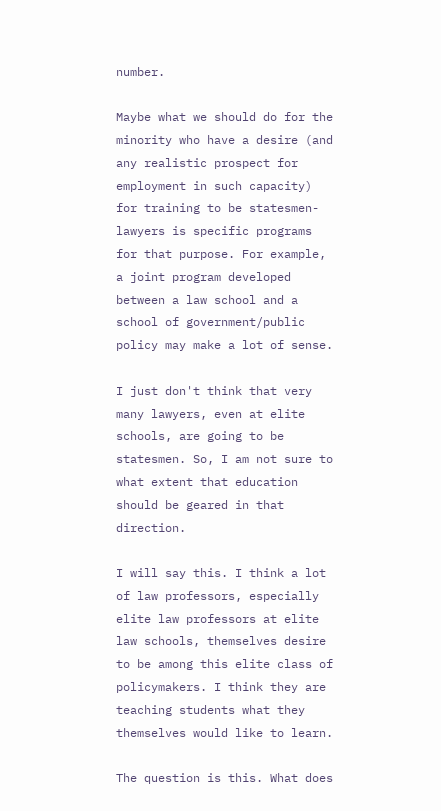number.

Maybe what we should do for the minority who have a desire (and any realistic prospect for employment in such capacity) for training to be statesmen-lawyers is specific programs for that purpose. For example, a joint program developed between a law school and a school of government/public policy may make a lot of sense.

I just don't think that very many lawyers, even at elite schools, are going to be statesmen. So, I am not sure to what extent that education should be geared in that direction.

I will say this. I think a lot of law professors, especially elite law professors at elite law schools, themselves desire to be among this elite class of policymakers. I think they are teaching students what they themselves would like to learn.

The question is this. What does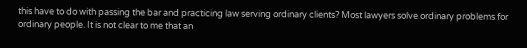this have to do with passing the bar and practicing law serving ordinary clients? Most lawyers solve ordinary problems for ordinary people. It is not clear to me that an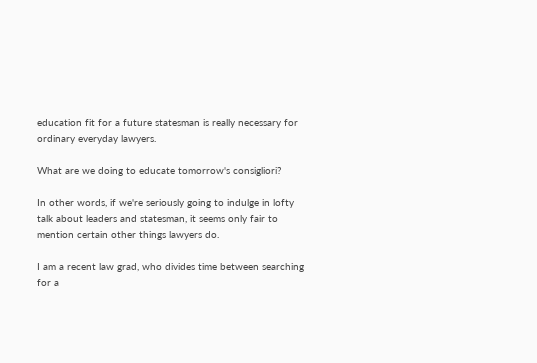education fit for a future statesman is really necessary for ordinary everyday lawyers.

What are we doing to educate tomorrow's consigliori?

In other words, if we're seriously going to indulge in lofty talk about leaders and statesman, it seems only fair to mention certain other things lawyers do.

I am a recent law grad, who divides time between searching for a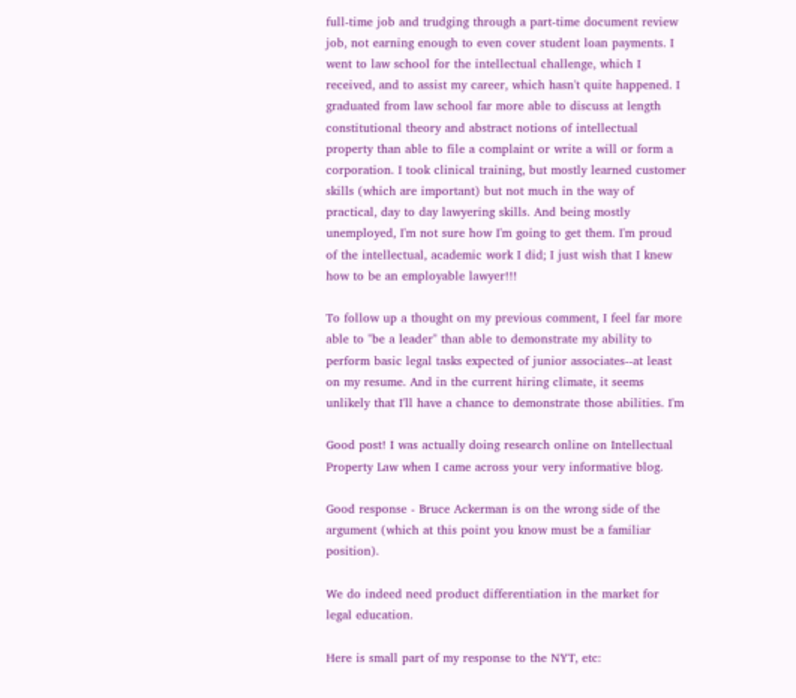full-time job and trudging through a part-time document review job, not earning enough to even cover student loan payments. I went to law school for the intellectual challenge, which I received, and to assist my career, which hasn't quite happened. I graduated from law school far more able to discuss at length constitutional theory and abstract notions of intellectual property than able to file a complaint or write a will or form a corporation. I took clinical training, but mostly learned customer skills (which are important) but not much in the way of practical, day to day lawyering skills. And being mostly unemployed, I'm not sure how I'm going to get them. I'm proud of the intellectual, academic work I did; I just wish that I knew how to be an employable lawyer!!!

To follow up a thought on my previous comment, I feel far more able to "be a leader" than able to demonstrate my ability to perform basic legal tasks expected of junior associates--at least on my resume. And in the current hiring climate, it seems unlikely that I'll have a chance to demonstrate those abilities. I'm

Good post! I was actually doing research online on Intellectual Property Law when I came across your very informative blog.

Good response - Bruce Ackerman is on the wrong side of the argument (which at this point you know must be a familiar position).

We do indeed need product differentiation in the market for legal education.

Here is small part of my response to the NYT, etc: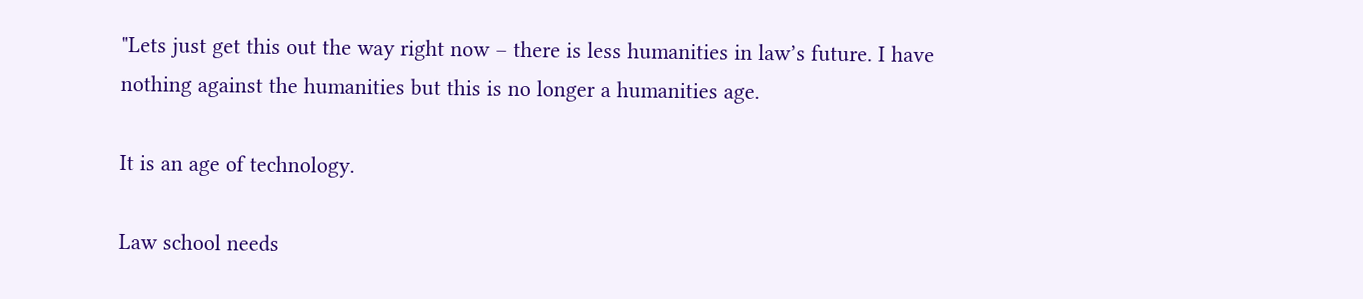"Lets just get this out the way right now – there is less humanities in law’s future. I have nothing against the humanities but this is no longer a humanities age.

It is an age of technology.

Law school needs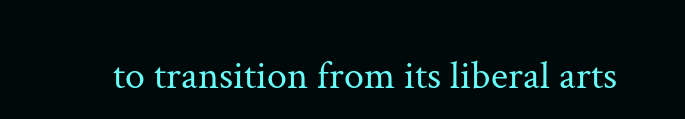to transition from its liberal arts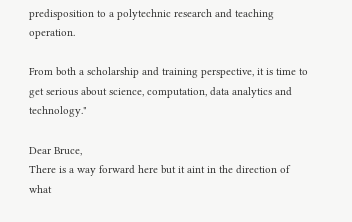predisposition to a polytechnic research and teaching operation.

From both a scholarship and training perspective, it is time to get serious about science, computation, data analytics and technology."

Dear Bruce,
There is a way forward here but it aint in the direction of what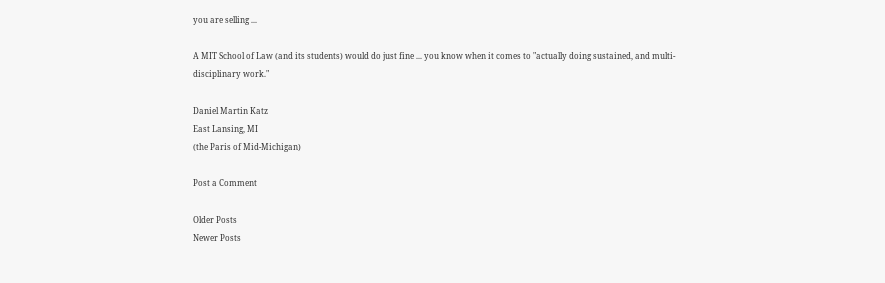you are selling ...

A MIT School of Law (and its students) would do just fine ... you know when it comes to "actually doing sustained, and multi-disciplinary work."

Daniel Martin Katz
East Lansing, MI
(the Paris of Mid-Michigan)

Post a Comment

Older Posts
Newer Posts